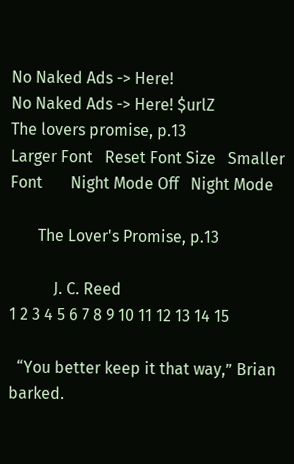No Naked Ads -> Here!
No Naked Ads -> Here! $urlZ
The lovers promise, p.13
Larger Font   Reset Font Size   Smaller Font       Night Mode Off   Night Mode

       The Lover's Promise, p.13

           J. C. Reed
1 2 3 4 5 6 7 8 9 10 11 12 13 14 15

  “You better keep it that way,” Brian barked.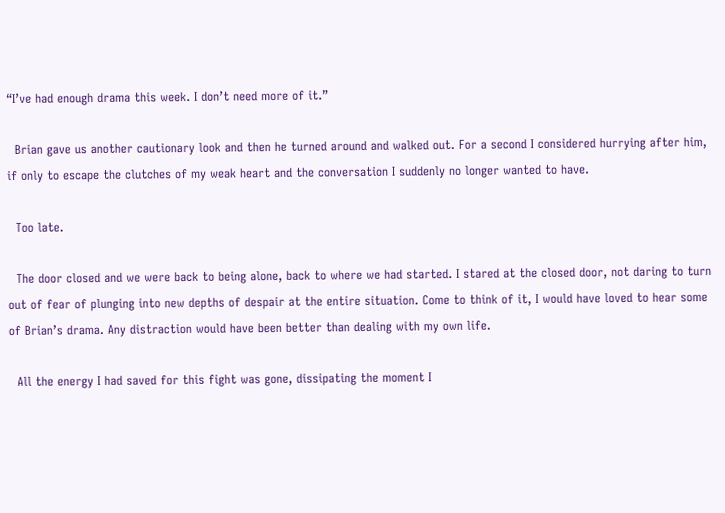“I’ve had enough drama this week. I don’t need more of it.”

  Brian gave us another cautionary look and then he turned around and walked out. For a second I considered hurrying after him, if only to escape the clutches of my weak heart and the conversation I suddenly no longer wanted to have.

  Too late.

  The door closed and we were back to being alone, back to where we had started. I stared at the closed door, not daring to turn out of fear of plunging into new depths of despair at the entire situation. Come to think of it, I would have loved to hear some of Brian’s drama. Any distraction would have been better than dealing with my own life.

  All the energy I had saved for this fight was gone, dissipating the moment I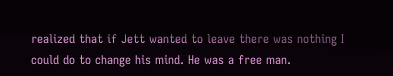realized that if Jett wanted to leave there was nothing I could do to change his mind. He was a free man.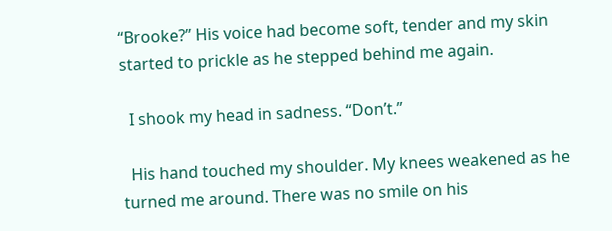“Brooke?” His voice had become soft, tender and my skin started to prickle as he stepped behind me again.

  I shook my head in sadness. “Don’t.”

  His hand touched my shoulder. My knees weakened as he turned me around. There was no smile on his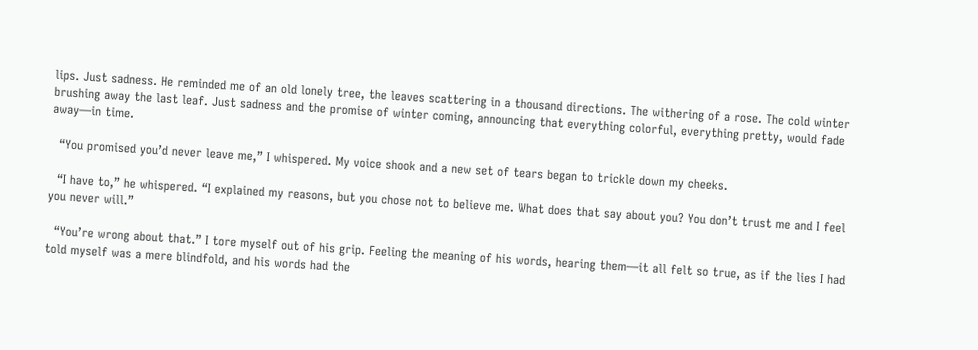lips. Just sadness. He reminded me of an old lonely tree, the leaves scattering in a thousand directions. The withering of a rose. The cold winter brushing away the last leaf. Just sadness and the promise of winter coming, announcing that everything colorful, everything pretty, would fade away—in time.

  “You promised you’d never leave me,” I whispered. My voice shook and a new set of tears began to trickle down my cheeks.

  “I have to,” he whispered. “I explained my reasons, but you chose not to believe me. What does that say about you? You don’t trust me and I feel you never will.”

  “You’re wrong about that.” I tore myself out of his grip. Feeling the meaning of his words, hearing them—it all felt so true, as if the lies I had told myself was a mere blindfold, and his words had the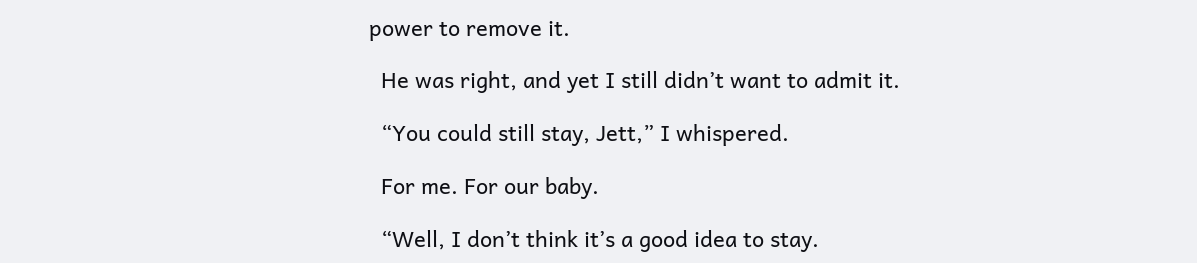power to remove it.

  He was right, and yet I still didn’t want to admit it.

  “You could still stay, Jett,” I whispered.

  For me. For our baby.

  “Well, I don’t think it’s a good idea to stay.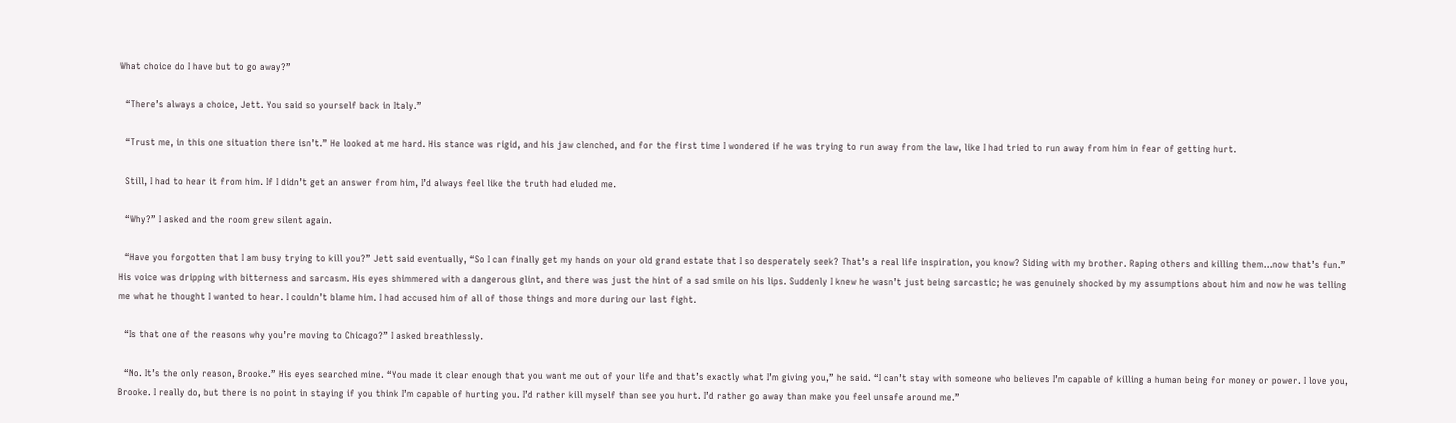What choice do I have but to go away?”

  “There’s always a choice, Jett. You said so yourself back in Italy.”

  “Trust me, in this one situation there isn’t.” He looked at me hard. His stance was rigid, and his jaw clenched, and for the first time I wondered if he was trying to run away from the law, like I had tried to run away from him in fear of getting hurt.

  Still, I had to hear it from him. If I didn’t get an answer from him, I’d always feel like the truth had eluded me.

  “Why?” I asked and the room grew silent again.

  “Have you forgotten that I am busy trying to kill you?” Jett said eventually, “So I can finally get my hands on your old grand estate that I so desperately seek? That’s a real life inspiration, you know? Siding with my brother. Raping others and killing them…now that’s fun.” His voice was dripping with bitterness and sarcasm. His eyes shimmered with a dangerous glint, and there was just the hint of a sad smile on his lips. Suddenly I knew he wasn’t just being sarcastic; he was genuinely shocked by my assumptions about him and now he was telling me what he thought I wanted to hear. I couldn’t blame him. I had accused him of all of those things and more during our last fight.

  “Is that one of the reasons why you’re moving to Chicago?” I asked breathlessly.

  “No. It’s the only reason, Brooke.” His eyes searched mine. “You made it clear enough that you want me out of your life and that’s exactly what I’m giving you,” he said. “I can’t stay with someone who believes I’m capable of killing a human being for money or power. I love you, Brooke. I really do, but there is no point in staying if you think I’m capable of hurting you. I’d rather kill myself than see you hurt. I’d rather go away than make you feel unsafe around me.”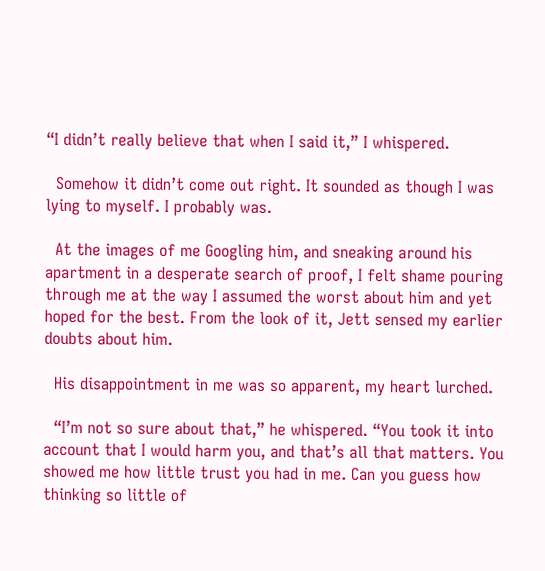“I didn’t really believe that when I said it,” I whispered.

  Somehow it didn’t come out right. It sounded as though I was lying to myself. I probably was.

  At the images of me Googling him, and sneaking around his apartment in a desperate search of proof, I felt shame pouring through me at the way I assumed the worst about him and yet hoped for the best. From the look of it, Jett sensed my earlier doubts about him.

  His disappointment in me was so apparent, my heart lurched.

  “I’m not so sure about that,” he whispered. “You took it into account that I would harm you, and that’s all that matters. You showed me how little trust you had in me. Can you guess how thinking so little of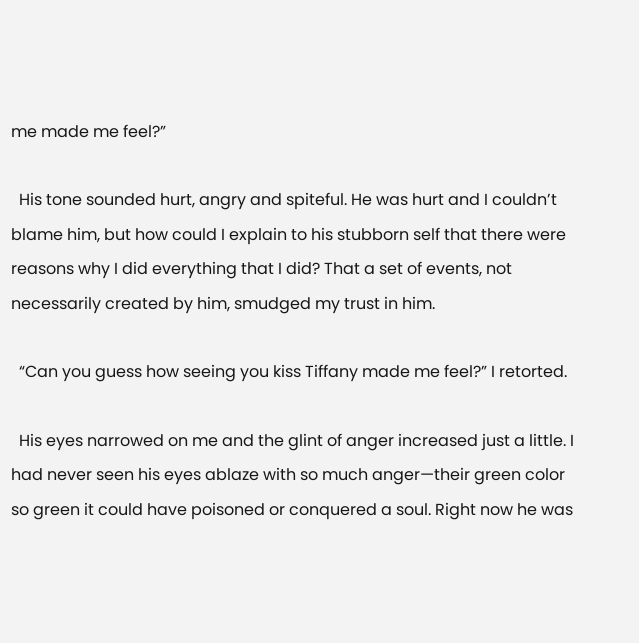me made me feel?”

  His tone sounded hurt, angry and spiteful. He was hurt and I couldn’t blame him, but how could I explain to his stubborn self that there were reasons why I did everything that I did? That a set of events, not necessarily created by him, smudged my trust in him.

  “Can you guess how seeing you kiss Tiffany made me feel?” I retorted.

  His eyes narrowed on me and the glint of anger increased just a little. I had never seen his eyes ablaze with so much anger—their green color so green it could have poisoned or conquered a soul. Right now he was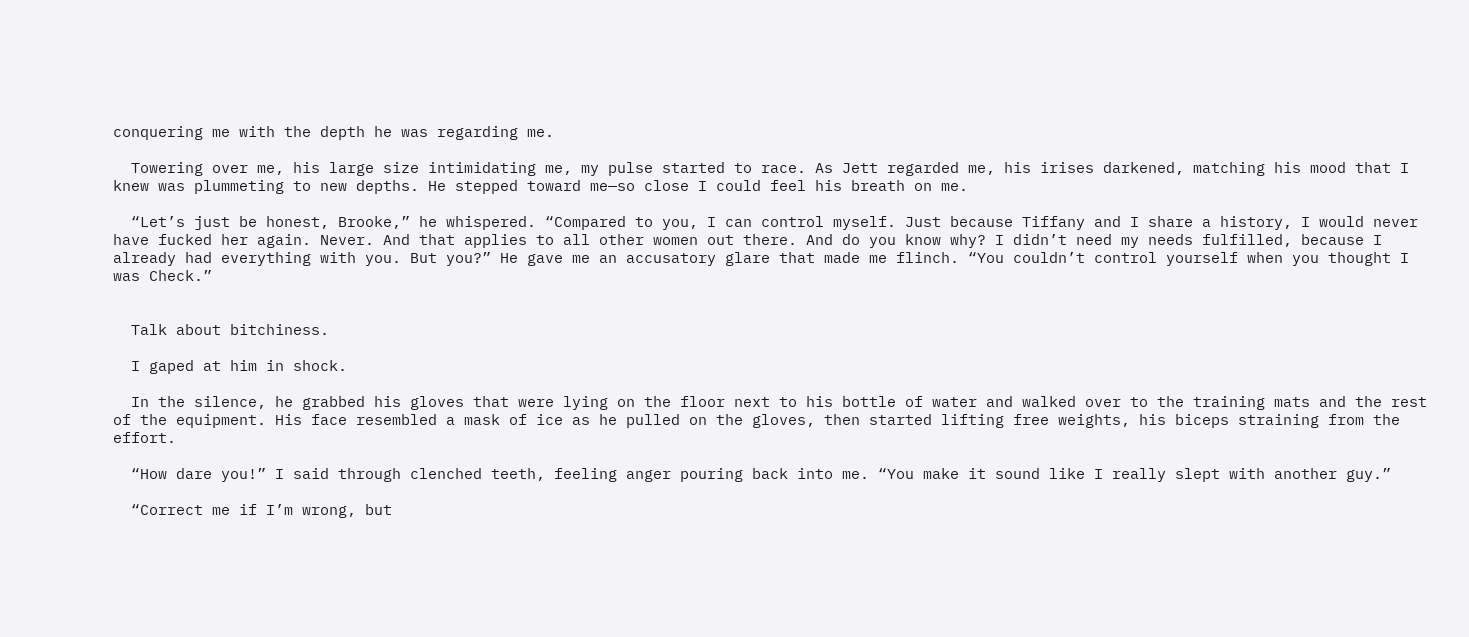conquering me with the depth he was regarding me.

  Towering over me, his large size intimidating me, my pulse started to race. As Jett regarded me, his irises darkened, matching his mood that I knew was plummeting to new depths. He stepped toward me—so close I could feel his breath on me.

  “Let’s just be honest, Brooke,” he whispered. “Compared to you, I can control myself. Just because Tiffany and I share a history, I would never have fucked her again. Never. And that applies to all other women out there. And do you know why? I didn’t need my needs fulfilled, because I already had everything with you. But you?” He gave me an accusatory glare that made me flinch. “You couldn’t control yourself when you thought I was Check.”


  Talk about bitchiness.

  I gaped at him in shock.

  In the silence, he grabbed his gloves that were lying on the floor next to his bottle of water and walked over to the training mats and the rest of the equipment. His face resembled a mask of ice as he pulled on the gloves, then started lifting free weights, his biceps straining from the effort.

  “How dare you!” I said through clenched teeth, feeling anger pouring back into me. “You make it sound like I really slept with another guy.”

  “Correct me if I’m wrong, but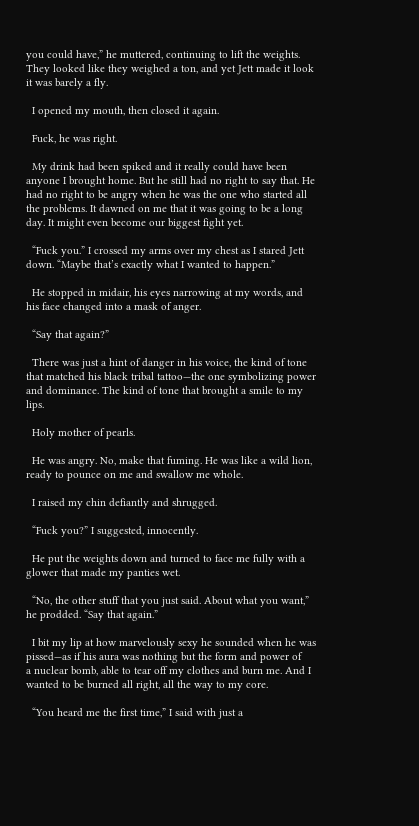you could have,” he muttered, continuing to lift the weights. They looked like they weighed a ton, and yet Jett made it look it was barely a fly.

  I opened my mouth, then closed it again.

  Fuck, he was right.

  My drink had been spiked and it really could have been anyone I brought home. But he still had no right to say that. He had no right to be angry when he was the one who started all the problems. It dawned on me that it was going to be a long day. It might even become our biggest fight yet.

  “Fuck you.” I crossed my arms over my chest as I stared Jett down. “Maybe that’s exactly what I wanted to happen.”

  He stopped in midair, his eyes narrowing at my words, and his face changed into a mask of anger.

  “Say that again?”

  There was just a hint of danger in his voice, the kind of tone that matched his black tribal tattoo—the one symbolizing power and dominance. The kind of tone that brought a smile to my lips.

  Holy mother of pearls.

  He was angry. No, make that fuming. He was like a wild lion, ready to pounce on me and swallow me whole.

  I raised my chin defiantly and shrugged.

  “Fuck you?” I suggested, innocently.

  He put the weights down and turned to face me fully with a glower that made my panties wet.

  “No, the other stuff that you just said. About what you want,” he prodded. “Say that again.”

  I bit my lip at how marvelously sexy he sounded when he was pissed—as if his aura was nothing but the form and power of
a nuclear bomb, able to tear off my clothes and burn me. And I wanted to be burned all right, all the way to my core.

  “You heard me the first time,” I said with just a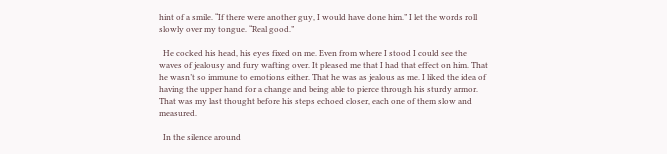hint of a smile. “If there were another guy, I would have done him.” I let the words roll slowly over my tongue. “Real good.”

  He cocked his head, his eyes fixed on me. Even from where I stood I could see the waves of jealousy and fury wafting over. It pleased me that I had that effect on him. That he wasn’t so immune to emotions either. That he was as jealous as me. I liked the idea of having the upper hand for a change and being able to pierce through his sturdy armor. That was my last thought before his steps echoed closer, each one of them slow and measured.

  In the silence around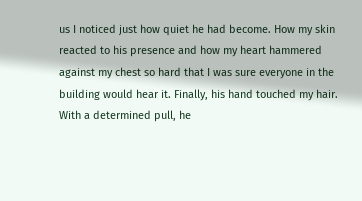us I noticed just how quiet he had become. How my skin reacted to his presence and how my heart hammered against my chest so hard that I was sure everyone in the building would hear it. Finally, his hand touched my hair. With a determined pull, he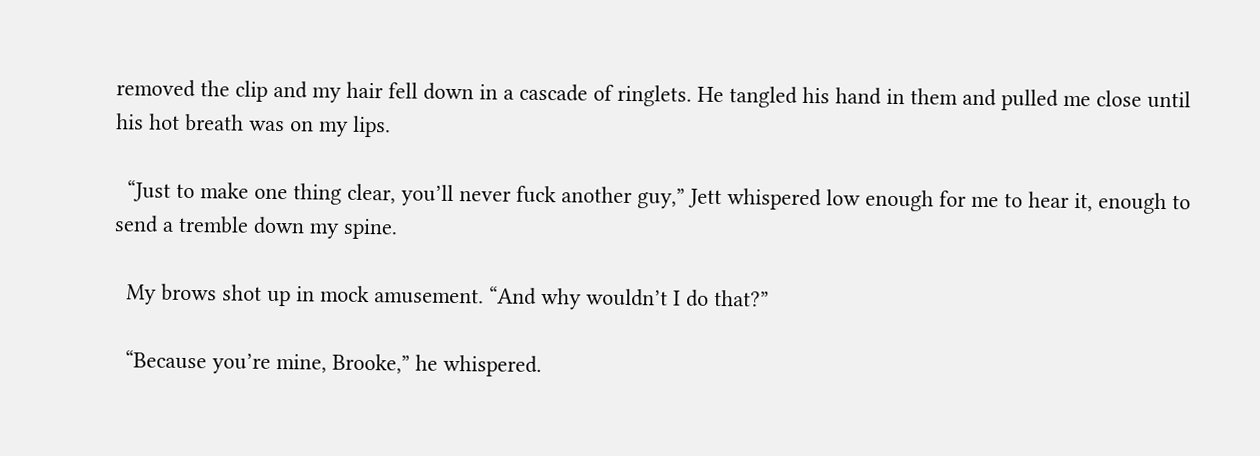removed the clip and my hair fell down in a cascade of ringlets. He tangled his hand in them and pulled me close until his hot breath was on my lips.

  “Just to make one thing clear, you’ll never fuck another guy,” Jett whispered low enough for me to hear it, enough to send a tremble down my spine.

  My brows shot up in mock amusement. “And why wouldn’t I do that?”

  “Because you’re mine, Brooke,” he whispered.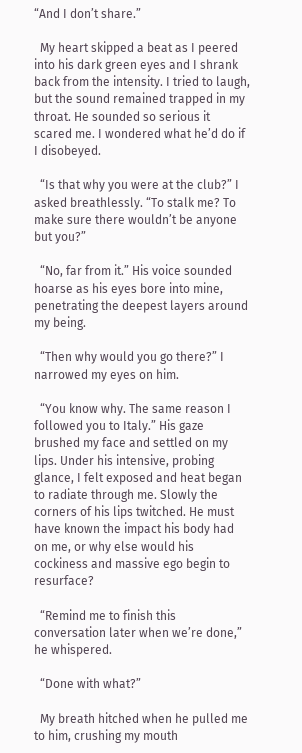“And I don’t share.”

  My heart skipped a beat as I peered into his dark green eyes and I shrank back from the intensity. I tried to laugh, but the sound remained trapped in my throat. He sounded so serious it scared me. I wondered what he’d do if I disobeyed.

  “Is that why you were at the club?” I asked breathlessly. “To stalk me? To make sure there wouldn’t be anyone but you?”

  “No, far from it.” His voice sounded hoarse as his eyes bore into mine, penetrating the deepest layers around my being.

  “Then why would you go there?” I narrowed my eyes on him.

  “You know why. The same reason I followed you to Italy.” His gaze brushed my face and settled on my lips. Under his intensive, probing glance, I felt exposed and heat began to radiate through me. Slowly the corners of his lips twitched. He must have known the impact his body had on me, or why else would his cockiness and massive ego begin to resurface?

  “Remind me to finish this conversation later when we’re done,” he whispered.

  “Done with what?”

  My breath hitched when he pulled me to him, crushing my mouth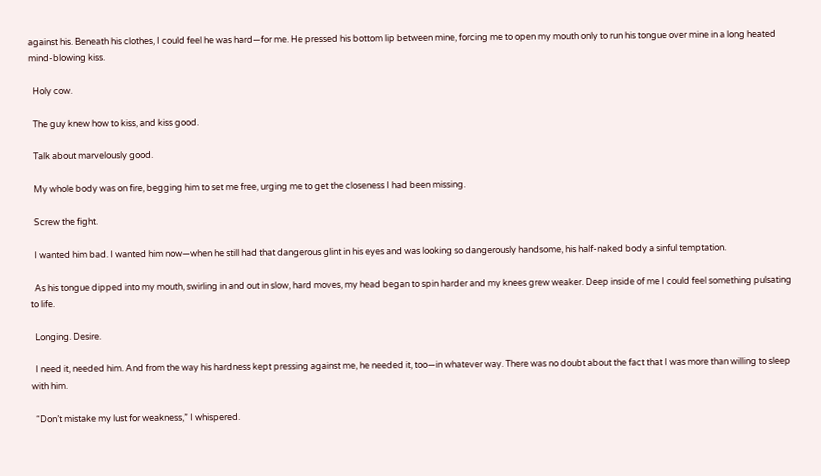against his. Beneath his clothes, I could feel he was hard—for me. He pressed his bottom lip between mine, forcing me to open my mouth only to run his tongue over mine in a long heated mind-blowing kiss.

  Holy cow.

  The guy knew how to kiss, and kiss good.

  Talk about marvelously good.

  My whole body was on fire, begging him to set me free, urging me to get the closeness I had been missing.

  Screw the fight.

  I wanted him bad. I wanted him now—when he still had that dangerous glint in his eyes and was looking so dangerously handsome, his half-naked body a sinful temptation.

  As his tongue dipped into my mouth, swirling in and out in slow, hard moves, my head began to spin harder and my knees grew weaker. Deep inside of me I could feel something pulsating to life.

  Longing. Desire.

  I need it, needed him. And from the way his hardness kept pressing against me, he needed it, too—in whatever way. There was no doubt about the fact that I was more than willing to sleep with him.

  “Don’t mistake my lust for weakness,” I whispered.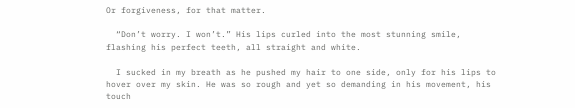Or forgiveness, for that matter.

  “Don’t worry. I won’t.” His lips curled into the most stunning smile, flashing his perfect teeth, all straight and white.

  I sucked in my breath as he pushed my hair to one side, only for his lips to hover over my skin. He was so rough and yet so demanding in his movement, his touch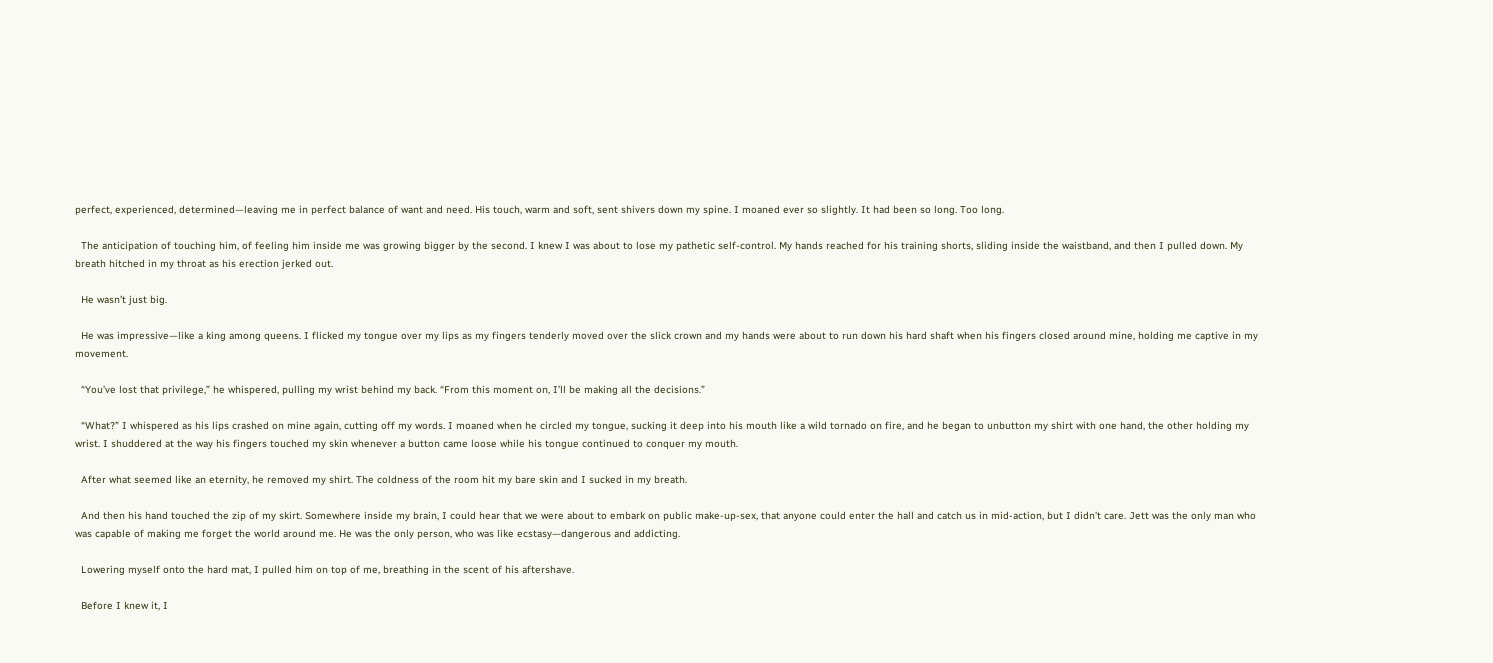perfect, experienced, determined—leaving me in perfect balance of want and need. His touch, warm and soft, sent shivers down my spine. I moaned ever so slightly. It had been so long. Too long.

  The anticipation of touching him, of feeling him inside me was growing bigger by the second. I knew I was about to lose my pathetic self-control. My hands reached for his training shorts, sliding inside the waistband, and then I pulled down. My breath hitched in my throat as his erection jerked out.

  He wasn’t just big.

  He was impressive—like a king among queens. I flicked my tongue over my lips as my fingers tenderly moved over the slick crown and my hands were about to run down his hard shaft when his fingers closed around mine, holding me captive in my movement.

  “You’ve lost that privilege,” he whispered, pulling my wrist behind my back. “From this moment on, I’ll be making all the decisions.”

  “What?” I whispered as his lips crashed on mine again, cutting off my words. I moaned when he circled my tongue, sucking it deep into his mouth like a wild tornado on fire, and he began to unbutton my shirt with one hand, the other holding my wrist. I shuddered at the way his fingers touched my skin whenever a button came loose while his tongue continued to conquer my mouth.

  After what seemed like an eternity, he removed my shirt. The coldness of the room hit my bare skin and I sucked in my breath.

  And then his hand touched the zip of my skirt. Somewhere inside my brain, I could hear that we were about to embark on public make-up-sex, that anyone could enter the hall and catch us in mid-action, but I didn’t care. Jett was the only man who was capable of making me forget the world around me. He was the only person, who was like ecstasy—dangerous and addicting.

  Lowering myself onto the hard mat, I pulled him on top of me, breathing in the scent of his aftershave.

  Before I knew it, I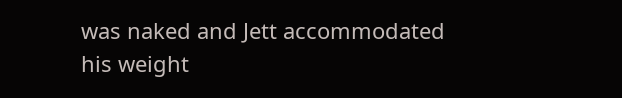was naked and Jett accommodated his weight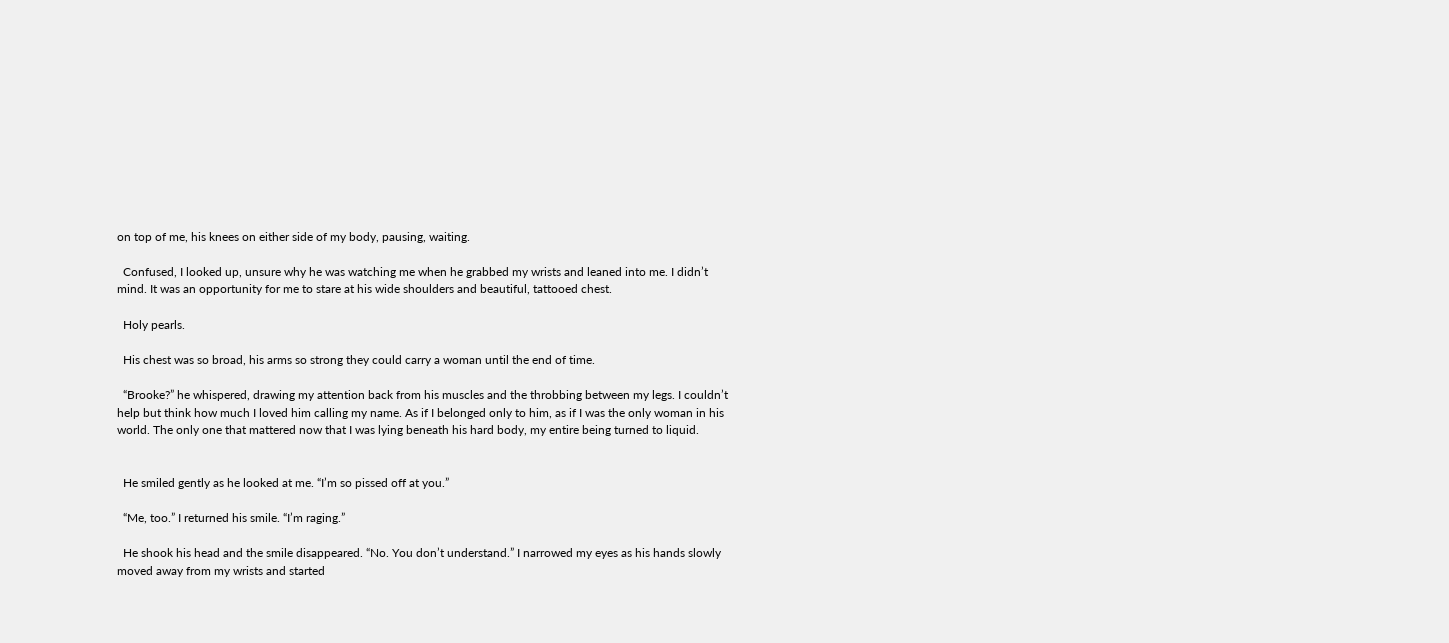on top of me, his knees on either side of my body, pausing, waiting.

  Confused, I looked up, unsure why he was watching me when he grabbed my wrists and leaned into me. I didn’t mind. It was an opportunity for me to stare at his wide shoulders and beautiful, tattooed chest.

  Holy pearls.

  His chest was so broad, his arms so strong they could carry a woman until the end of time.

  “Brooke?” he whispered, drawing my attention back from his muscles and the throbbing between my legs. I couldn’t help but think how much I loved him calling my name. As if I belonged only to him, as if I was the only woman in his world. The only one that mattered now that I was lying beneath his hard body, my entire being turned to liquid.


  He smiled gently as he looked at me. “I’m so pissed off at you.”

  “Me, too.” I returned his smile. “I’m raging.”

  He shook his head and the smile disappeared. “No. You don’t understand.” I narrowed my eyes as his hands slowly moved away from my wrists and started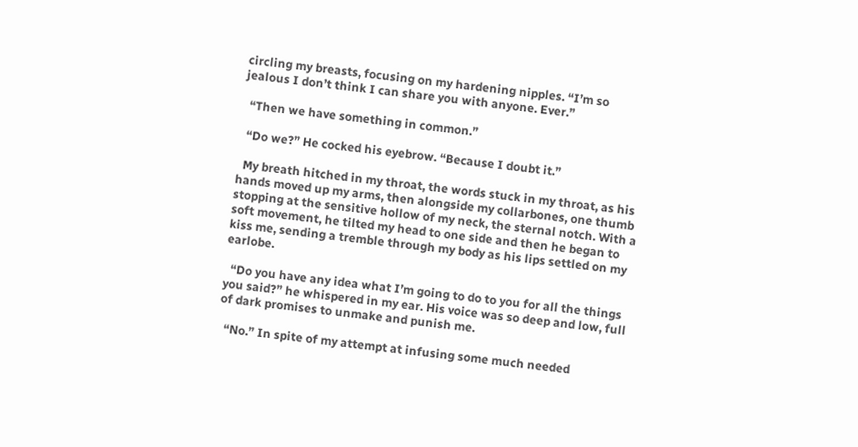circling my breasts, focusing on my hardening nipples. “I’m so jealous I don’t think I can share you with anyone. Ever.”

  “Then we have something in common.”

  “Do we?” He cocked his eyebrow. “Because I doubt it.”

  My breath hitched in my throat, the words stuck in my throat, as his hands moved up my arms, then alongside my collarbones, one thumb stopping at the sensitive hollow of my neck, the sternal notch. With a soft movement, he tilted my head to one side and then he began to kiss me, sending a tremble through my body as his lips settled on my earlobe.

  “Do you have any idea what I’m going to do to you for all the things you said?” he whispered in my ear. His voice was so deep and low, full of dark promises to unmake and punish me.

  “No.” In spite of my attempt at infusing some much needed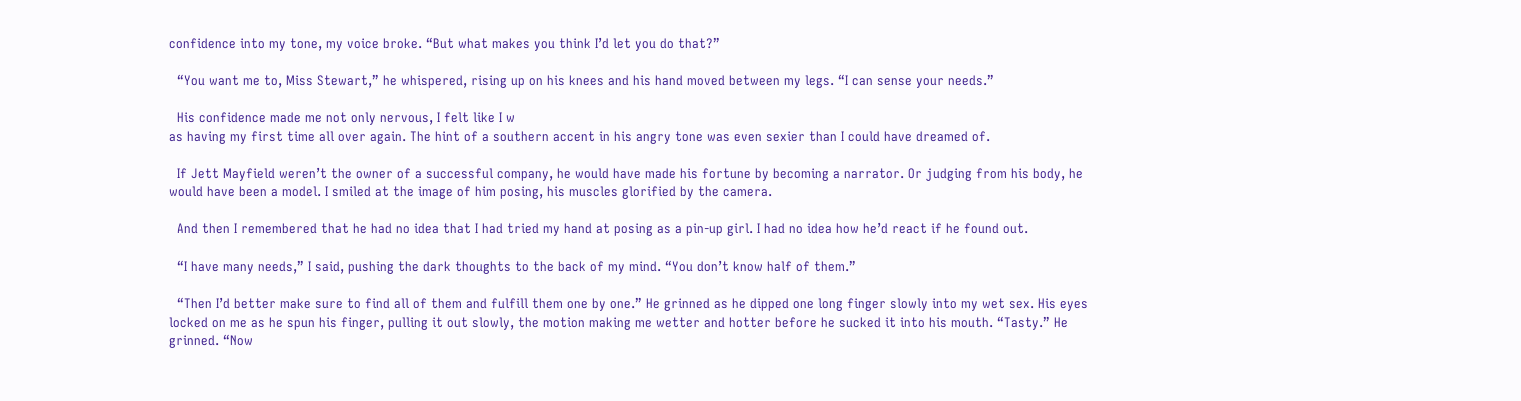confidence into my tone, my voice broke. “But what makes you think I’d let you do that?”

  “You want me to, Miss Stewart,” he whispered, rising up on his knees and his hand moved between my legs. “I can sense your needs.”

  His confidence made me not only nervous, I felt like I w
as having my first time all over again. The hint of a southern accent in his angry tone was even sexier than I could have dreamed of.

  If Jett Mayfield weren’t the owner of a successful company, he would have made his fortune by becoming a narrator. Or judging from his body, he would have been a model. I smiled at the image of him posing, his muscles glorified by the camera.

  And then I remembered that he had no idea that I had tried my hand at posing as a pin-up girl. I had no idea how he’d react if he found out.

  “I have many needs,” I said, pushing the dark thoughts to the back of my mind. “You don’t know half of them.”

  “Then I’d better make sure to find all of them and fulfill them one by one.” He grinned as he dipped one long finger slowly into my wet sex. His eyes locked on me as he spun his finger, pulling it out slowly, the motion making me wetter and hotter before he sucked it into his mouth. “Tasty.” He grinned. “Now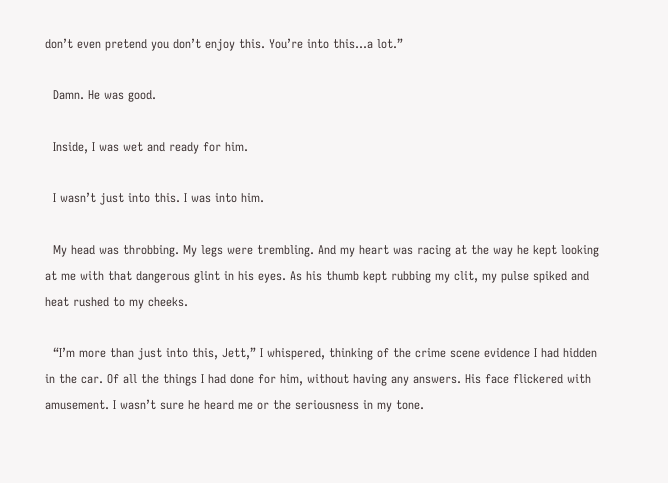don’t even pretend you don’t enjoy this. You’re into this…a lot.”

  Damn. He was good.

  Inside, I was wet and ready for him.

  I wasn’t just into this. I was into him.

  My head was throbbing. My legs were trembling. And my heart was racing at the way he kept looking at me with that dangerous glint in his eyes. As his thumb kept rubbing my clit, my pulse spiked and heat rushed to my cheeks.

  “I’m more than just into this, Jett,” I whispered, thinking of the crime scene evidence I had hidden in the car. Of all the things I had done for him, without having any answers. His face flickered with amusement. I wasn’t sure he heard me or the seriousness in my tone.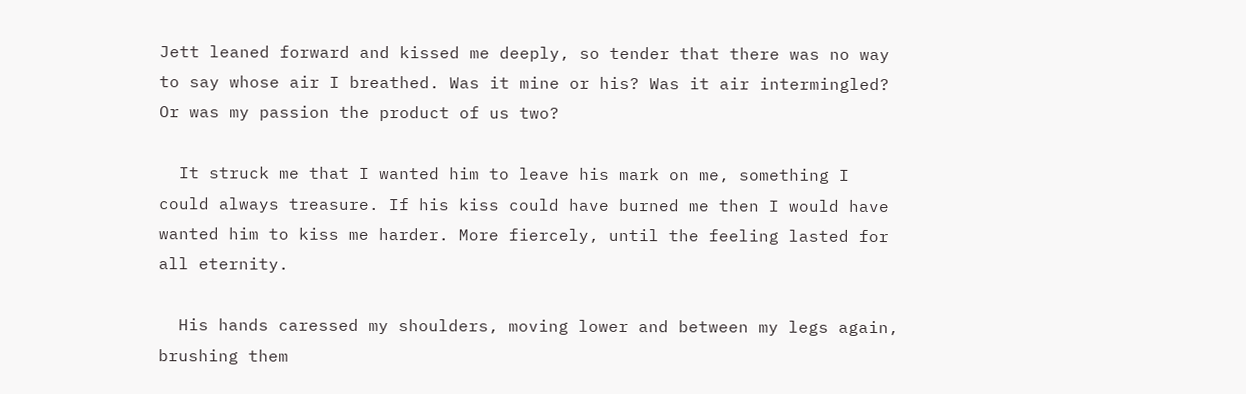Jett leaned forward and kissed me deeply, so tender that there was no way to say whose air I breathed. Was it mine or his? Was it air intermingled? Or was my passion the product of us two?

  It struck me that I wanted him to leave his mark on me, something I could always treasure. If his kiss could have burned me then I would have wanted him to kiss me harder. More fiercely, until the feeling lasted for all eternity.

  His hands caressed my shoulders, moving lower and between my legs again, brushing them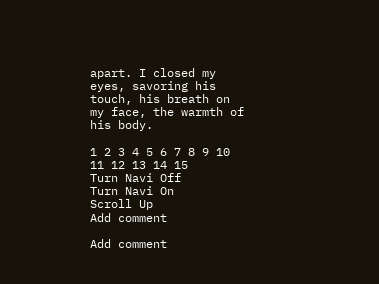apart. I closed my eyes, savoring his touch, his breath on my face, the warmth of his body.

1 2 3 4 5 6 7 8 9 10 11 12 13 14 15
Turn Navi Off
Turn Navi On
Scroll Up
Add comment

Add comment